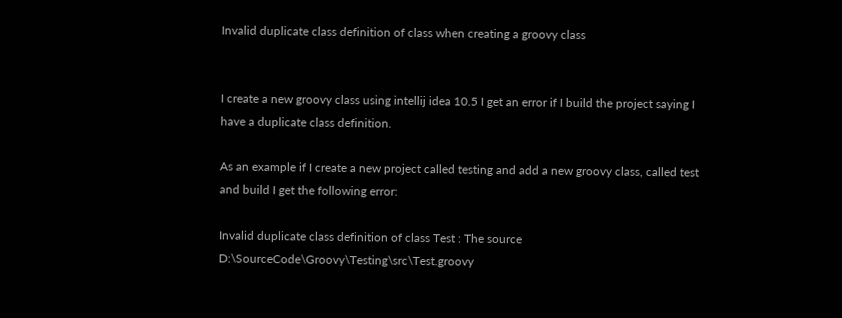Invalid duplicate class definition of class when creating a groovy class


I create a new groovy class using intellij idea 10.5 I get an error if I build the project saying I have a duplicate class definition.

As an example if I create a new project called testing and add a new groovy class, called test and build I get the following error:

Invalid duplicate class definition of class Test : The source D:\SourceCode\Groovy\Testing\src\Test.groovy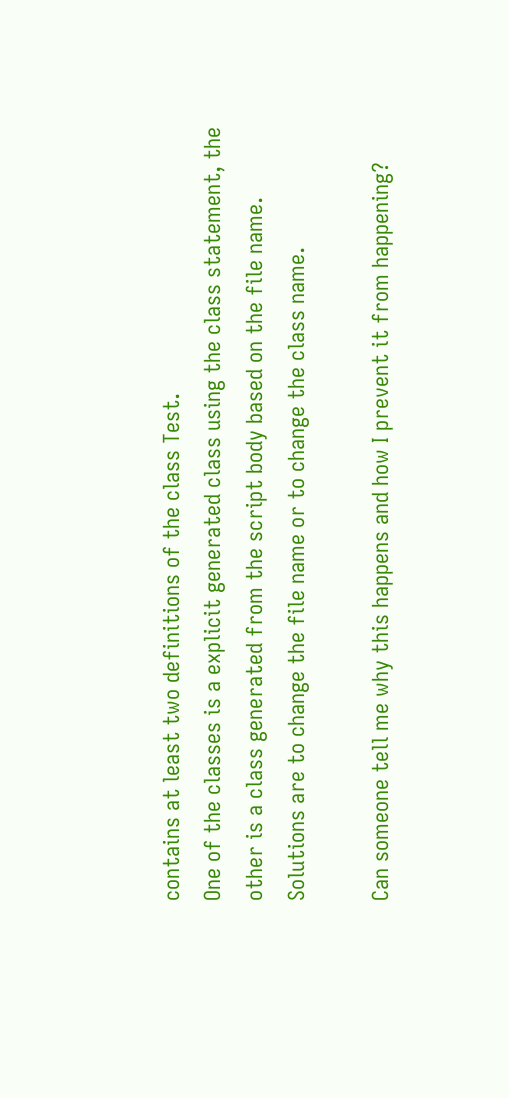contains at least two definitions of the class Test.
One of the classes is a explicit generated class using the class statement, the other is a class generated from the script body based on the file name. Solutions are to change the file name or to change the class name.

Can someone tell me why this happens and how I prevent it from happening?